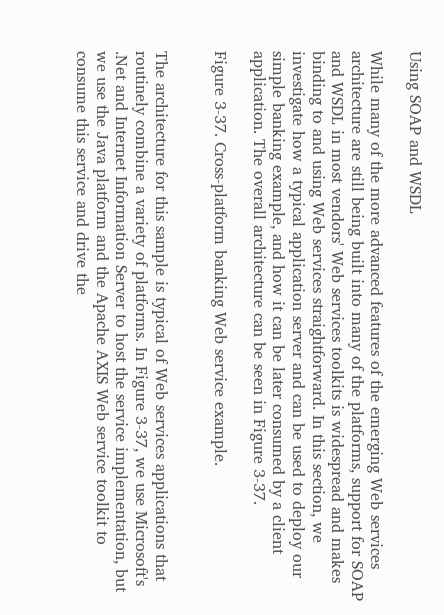Using SOAP and WSDL

While many of the more advanced features of the emerging Web services architecture are still being built into many of the platforms, support for SOAP and WSDL in most vendors' Web services toolkits is widespread and makes binding to and using Web services straightforward. In this section, we investigate how a typical application server and can be used to deploy our simple banking example, and how it can be later consumed by a client application. The overall architecture can be seen in Figure 3-37.

Figure 3-37. Cross-platform banking Web service example.


The architecture for this sample is typical of Web services applications that routinely combine a variety of platforms. In Figure 3-37, we use Microsoft's .Net and Internet Information Server to host the service implementation, but we use the Java platform and the Apache AXIS Web service toolkit to consume this service and drive the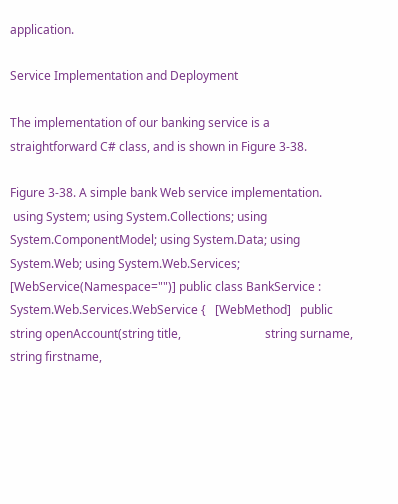application.

Service Implementation and Deployment

The implementation of our banking service is a straightforward C# class, and is shown in Figure 3-38.

Figure 3-38. A simple bank Web service implementation.
 using System; using System.Collections; using System.ComponentModel; using System.Data; using System.Web; using System.Web.Services; [WebService(Namespace="")] public class BankService : System.Web.Services.WebService {   [WebMethod]   public string openAccount(string title,                            string surname,                            string firstname,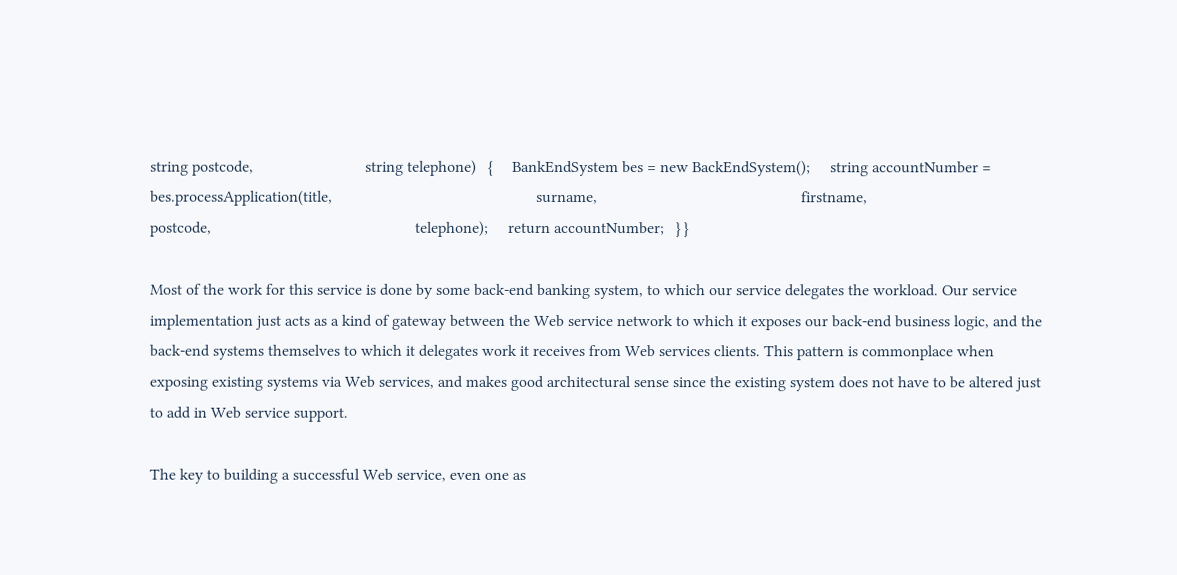string postcode,                            string telephone)   {     BankEndSystem bes = new BackEndSystem();     string accountNumber = bes.processApplication(title,                                                   surname,                                                   firstname,                                                   postcode,                                                   telephone);     return accountNumber;   } }

Most of the work for this service is done by some back-end banking system, to which our service delegates the workload. Our service implementation just acts as a kind of gateway between the Web service network to which it exposes our back-end business logic, and the back-end systems themselves to which it delegates work it receives from Web services clients. This pattern is commonplace when exposing existing systems via Web services, and makes good architectural sense since the existing system does not have to be altered just to add in Web service support.

The key to building a successful Web service, even one as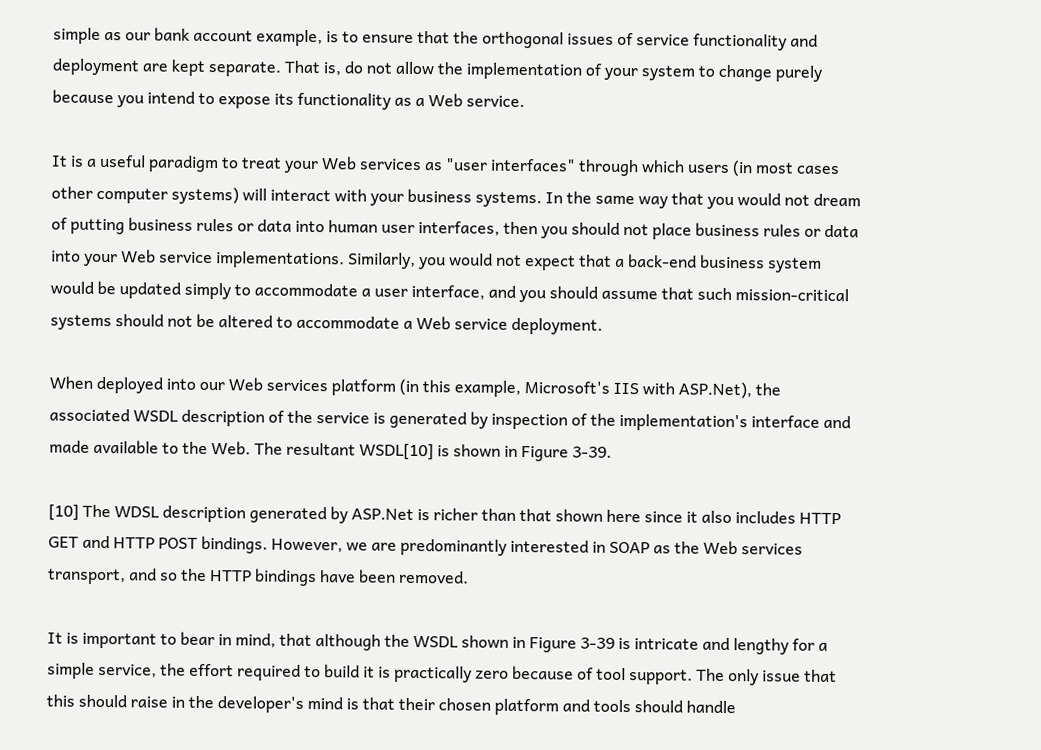simple as our bank account example, is to ensure that the orthogonal issues of service functionality and deployment are kept separate. That is, do not allow the implementation of your system to change purely because you intend to expose its functionality as a Web service.

It is a useful paradigm to treat your Web services as "user interfaces" through which users (in most cases other computer systems) will interact with your business systems. In the same way that you would not dream of putting business rules or data into human user interfaces, then you should not place business rules or data into your Web service implementations. Similarly, you would not expect that a back-end business system would be updated simply to accommodate a user interface, and you should assume that such mission-critical systems should not be altered to accommodate a Web service deployment.

When deployed into our Web services platform (in this example, Microsoft's IIS with ASP.Net), the associated WSDL description of the service is generated by inspection of the implementation's interface and made available to the Web. The resultant WSDL[10] is shown in Figure 3-39.

[10] The WDSL description generated by ASP.Net is richer than that shown here since it also includes HTTP GET and HTTP POST bindings. However, we are predominantly interested in SOAP as the Web services transport, and so the HTTP bindings have been removed.

It is important to bear in mind, that although the WSDL shown in Figure 3-39 is intricate and lengthy for a simple service, the effort required to build it is practically zero because of tool support. The only issue that this should raise in the developer's mind is that their chosen platform and tools should handle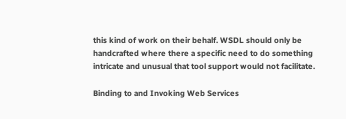this kind of work on their behalf. WSDL should only be handcrafted where there a specific need to do something intricate and unusual that tool support would not facilitate.

Binding to and Invoking Web Services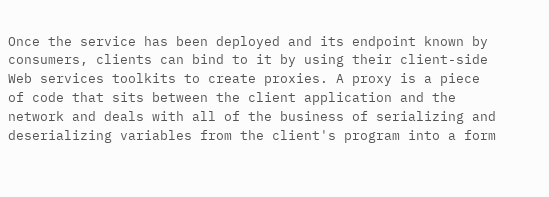Once the service has been deployed and its endpoint known by consumers, clients can bind to it by using their client-side Web services toolkits to create proxies. A proxy is a piece of code that sits between the client application and the network and deals with all of the business of serializing and deserializing variables from the client's program into a form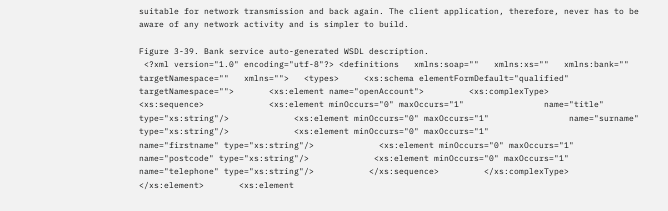suitable for network transmission and back again. The client application, therefore, never has to be aware of any network activity and is simpler to build.

Figure 3-39. Bank service auto-generated WSDL description.
 <?xml version="1.0" encoding="utf-8"?> <definitions   xmlns:soap=""   xmlns:xs=""   xmlns:bank=""   targetNamespace=""   xmlns="">   <types>     <xs:schema elementFormDefault="qualified"        targetNamespace="">       <xs:element name="openAccount">         <xs:complexType>           <xs:sequence>             <xs:element minOccurs="0" maxOccurs="1"                name="title" type="xs:string"/>             <xs:element minOccurs="0" maxOccurs="1"                name="surname" type="xs:string"/>             <xs:element minOccurs="0" maxOccurs="1"                name="firstname" type="xs:string"/>             <xs:element minOccurs="0" maxOccurs="1"                name="postcode" type="xs:string"/>             <xs:element minOccurs="0" maxOccurs="1"                name="telephone" type="xs:string"/>           </xs:sequence>         </xs:complexType>       </xs:element>       <xs:element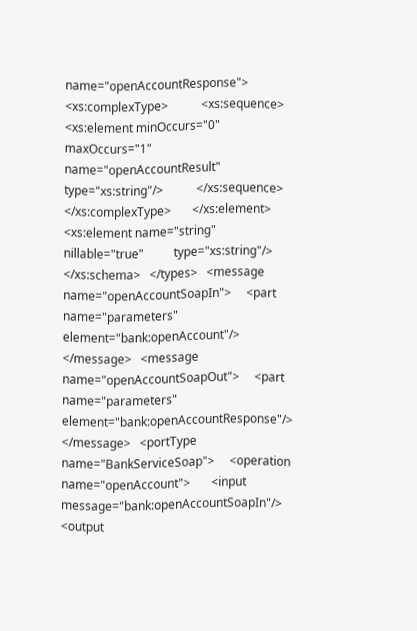name="openAccountResponse">         <xs:complexType>           <xs:sequence>             <xs:element minOccurs="0" maxOccurs="1"                name="openAccountResult" type="xs:string"/>           </xs:sequence>         </xs:complexType>       </xs:element>       <xs:element name="string" nillable="true"          type="xs:string"/>     </xs:schema>   </types>   <message name="openAccountSoapIn">     <part name="parameters" element="bank:openAccount"/>   </message>   <message name="openAccountSoapOut">     <part name="parameters"      element="bank:openAccountResponse"/>   </message>   <portType name="BankServiceSoap">     <operation name="openAccount">       <input message="bank:openAccountSoapIn"/>       <output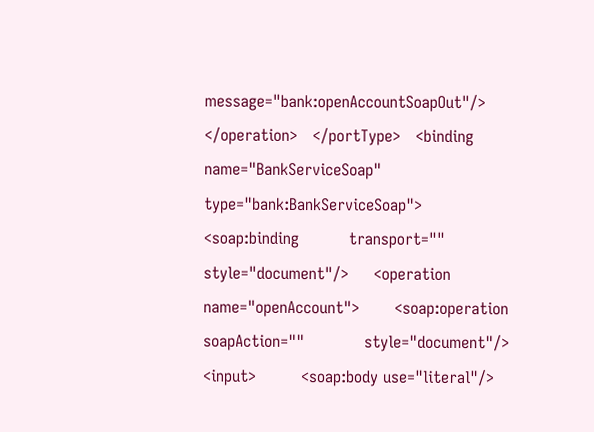message="bank:openAccountSoapOut"/>     </operation>   </portType>   <binding name="BankServiceSoap"    type="bank:BankServiceSoap">     <soap:binding          transport=""          style="document"/>     <operation name="openAccount">       <soap:operation            soapAction=""            style="document"/>       <input>         <soap:body use="literal"/>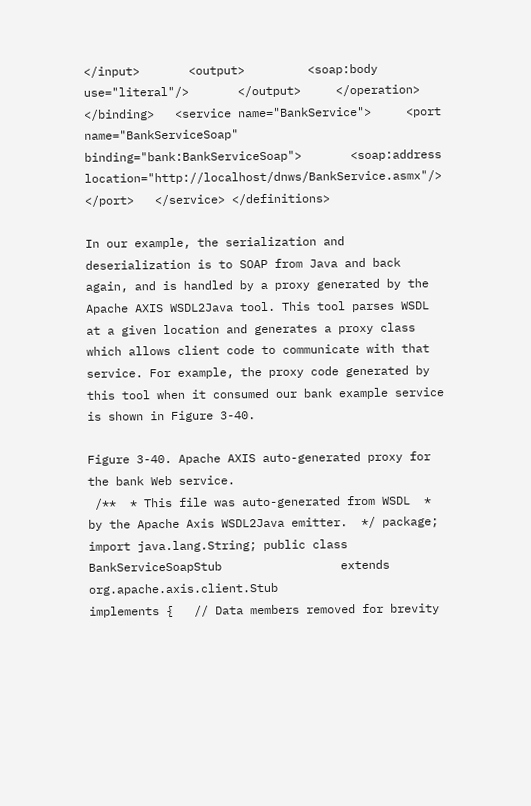</input>       <output>         <soap:body use="literal"/>       </output>     </operation>   </binding>   <service name="BankService">     <port name="BankServiceSoap"      binding="bank:BankServiceSoap">       <soap:address           location="http://localhost/dnws/BankService.asmx"/>     </port>   </service> </definitions>

In our example, the serialization and deserialization is to SOAP from Java and back again, and is handled by a proxy generated by the Apache AXIS WSDL2Java tool. This tool parses WSDL at a given location and generates a proxy class which allows client code to communicate with that service. For example, the proxy code generated by this tool when it consumed our bank example service is shown in Figure 3-40.

Figure 3-40. Apache AXIS auto-generated proxy for the bank Web service.
 /**  * This file was auto-generated from WSDL  * by the Apache Axis WSDL2Java emitter.  */ package; import java.lang.String; public class BankServiceSoapStub                 extends org.apache.axis.client.Stub                 implements {   // Data members removed for brevity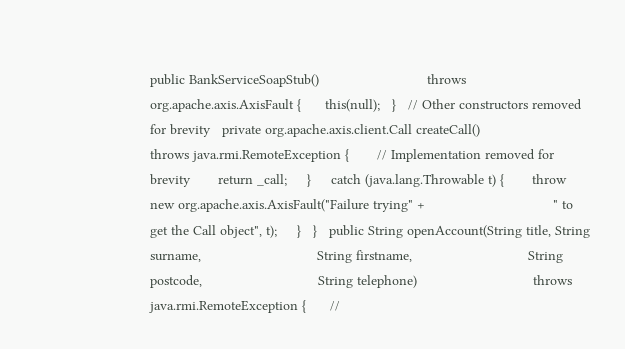public BankServiceSoapStub()                           throws org.apache.axis.AxisFault {      this(null);   }   // Other constructors removed for brevity   private org.apache.axis.client.Call createCall()                             throws java.rmi.RemoteException {       // Implementation removed for brevity       return _call;     }     catch (java.lang.Throwable t) {       throw new org.apache.axis.AxisFault("Failure trying" +                                " to get the Call object", t);     }   }   public String openAccount(String title, String surname,                             String firstname,                             String postcode,                             String telephone)                             throws java.rmi.RemoteException {      //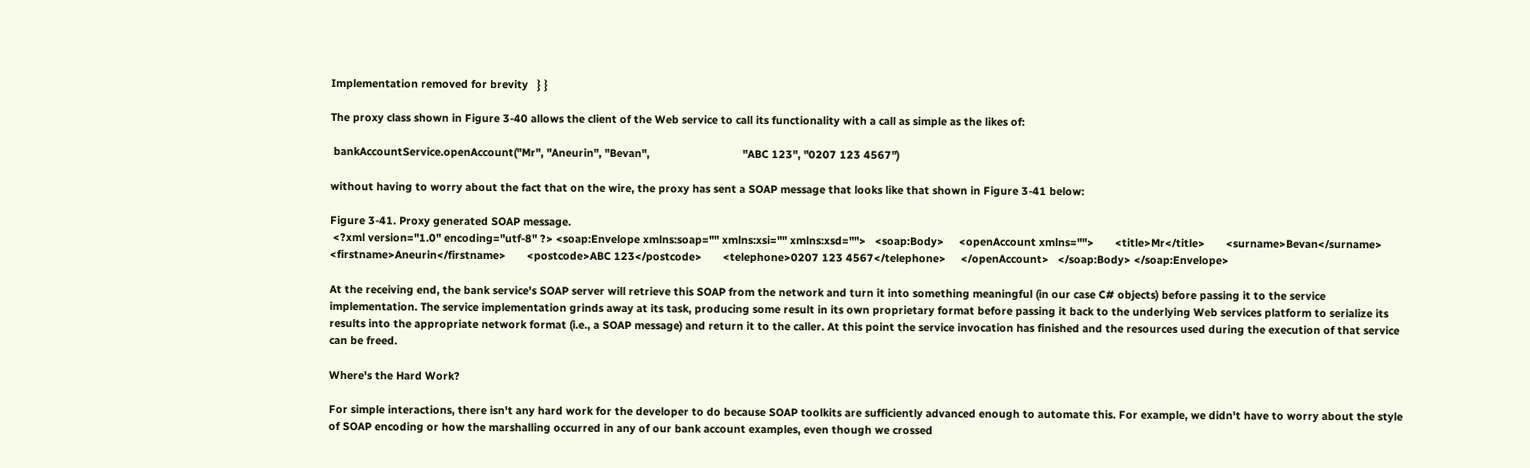Implementation removed for brevity   } }

The proxy class shown in Figure 3-40 allows the client of the Web service to call its functionality with a call as simple as the likes of:

 bankAccountService.openAccount("Mr", "Aneurin", "Bevan",                               "ABC 123", "0207 123 4567")

without having to worry about the fact that on the wire, the proxy has sent a SOAP message that looks like that shown in Figure 3-41 below:

Figure 3-41. Proxy generated SOAP message.
 <?xml version="1.0" encoding="utf-8" ?> <soap:Envelope xmlns:soap="" xmlns:xsi="" xmlns:xsd="">   <soap:Body>     <openAccount xmlns="">       <title>Mr</title>       <surname>Bevan</surname>       <firstname>Aneurin</firstname>       <postcode>ABC 123</postcode>       <telephone>0207 123 4567</telephone>     </openAccount>   </soap:Body> </soap:Envelope>

At the receiving end, the bank service's SOAP server will retrieve this SOAP from the network and turn it into something meaningful (in our case C# objects) before passing it to the service implementation. The service implementation grinds away at its task, producing some result in its own proprietary format before passing it back to the underlying Web services platform to serialize its results into the appropriate network format (i.e., a SOAP message) and return it to the caller. At this point the service invocation has finished and the resources used during the execution of that service can be freed.

Where's the Hard Work?

For simple interactions, there isn't any hard work for the developer to do because SOAP toolkits are sufficiently advanced enough to automate this. For example, we didn't have to worry about the style of SOAP encoding or how the marshalling occurred in any of our bank account examples, even though we crossed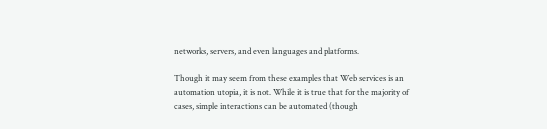networks, servers, and even languages and platforms.

Though it may seem from these examples that Web services is an automation utopia, it is not. While it is true that for the majority of cases, simple interactions can be automated (though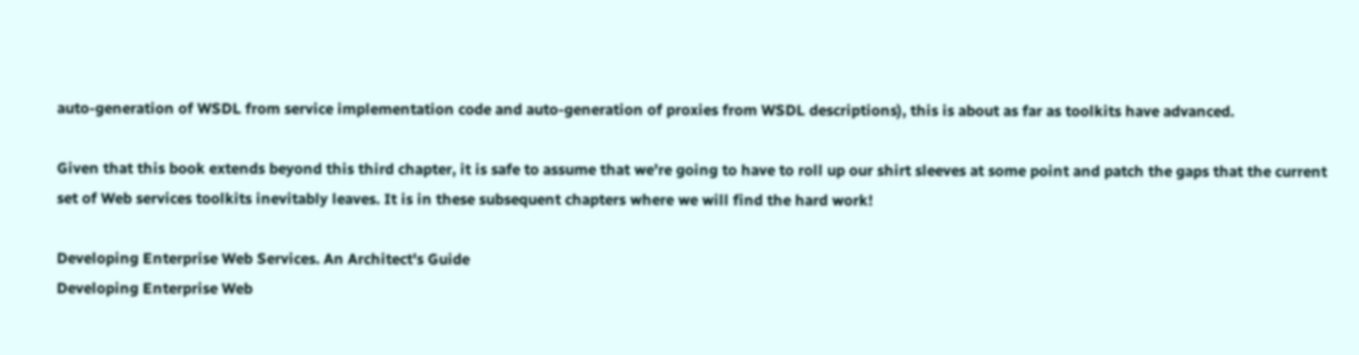auto-generation of WSDL from service implementation code and auto-generation of proxies from WSDL descriptions), this is about as far as toolkits have advanced.

Given that this book extends beyond this third chapter, it is safe to assume that we're going to have to roll up our shirt sleeves at some point and patch the gaps that the current set of Web services toolkits inevitably leaves. It is in these subsequent chapters where we will find the hard work!

Developing Enterprise Web Services. An Architect's Guide
Developing Enterprise Web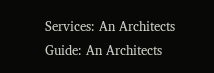Services: An Architects Guide: An Architects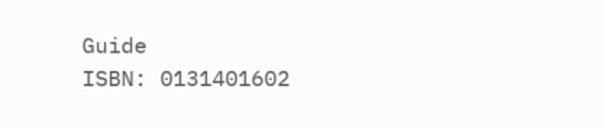Guide
ISBN: 0131401602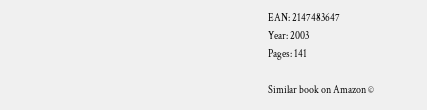EAN: 2147483647
Year: 2003
Pages: 141

Similar book on Amazon ©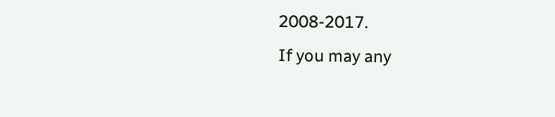2008-2017.
If you may any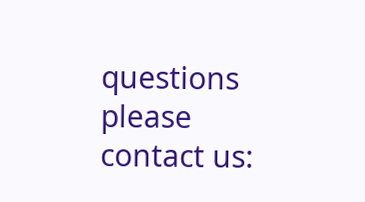questions please contact us: